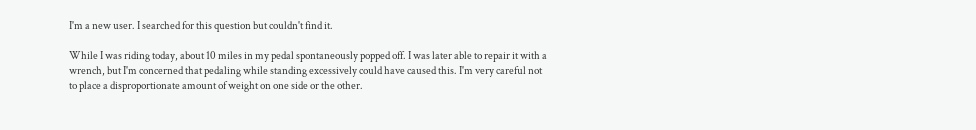I'm a new user. I searched for this question but couldn't find it.

While I was riding today, about 10 miles in my pedal spontaneously popped off. I was later able to repair it with a wrench, but I'm concerned that pedaling while standing excessively could have caused this. I'm very careful not to place a disproportionate amount of weight on one side or the other.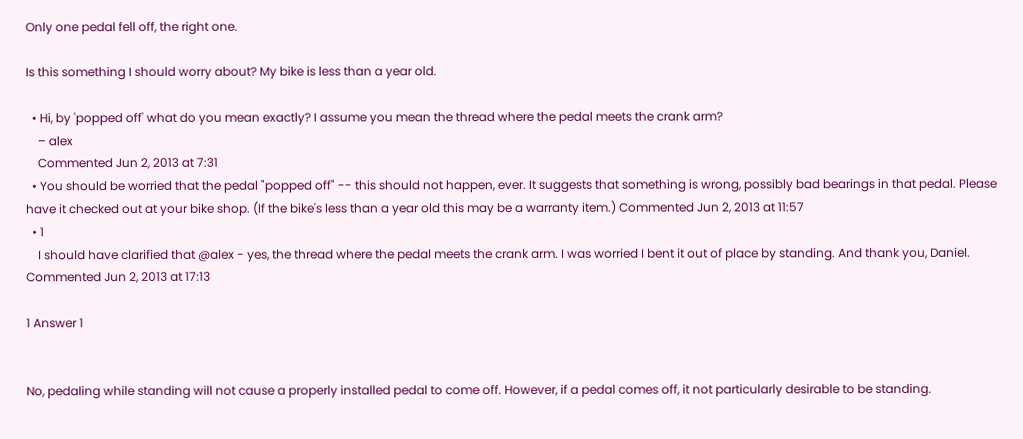Only one pedal fell off, the right one.

Is this something I should worry about? My bike is less than a year old.

  • Hi, by 'popped off' what do you mean exactly? I assume you mean the thread where the pedal meets the crank arm?
    – alex
    Commented Jun 2, 2013 at 7:31
  • You should be worried that the pedal "popped off" -- this should not happen, ever. It suggests that something is wrong, possibly bad bearings in that pedal. Please have it checked out at your bike shop. (If the bike's less than a year old this may be a warranty item.) Commented Jun 2, 2013 at 11:57
  • 1
    I should have clarified that @alex - yes, the thread where the pedal meets the crank arm. I was worried I bent it out of place by standing. And thank you, Daniel. Commented Jun 2, 2013 at 17:13

1 Answer 1


No, pedaling while standing will not cause a properly installed pedal to come off. However, if a pedal comes off, it not particularly desirable to be standing.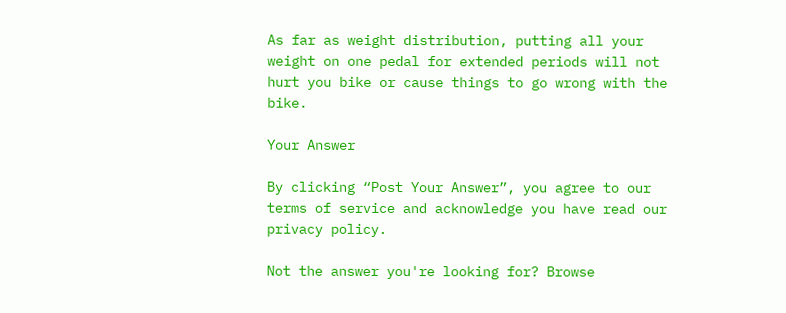As far as weight distribution, putting all your weight on one pedal for extended periods will not hurt you bike or cause things to go wrong with the bike.

Your Answer

By clicking “Post Your Answer”, you agree to our terms of service and acknowledge you have read our privacy policy.

Not the answer you're looking for? Browse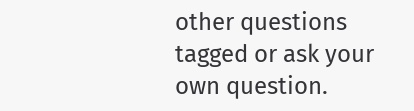other questions tagged or ask your own question.